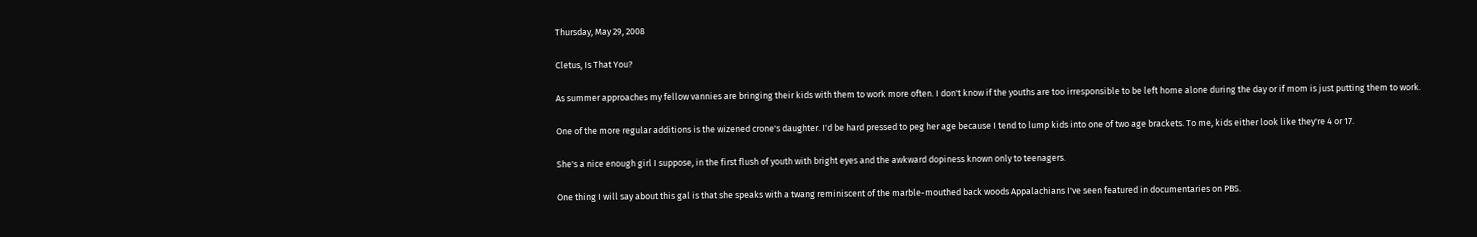Thursday, May 29, 2008

Cletus, Is That You?

As summer approaches my fellow vannies are bringing their kids with them to work more often. I don't know if the youths are too irresponsible to be left home alone during the day or if mom is just putting them to work.

One of the more regular additions is the wizened crone's daughter. I'd be hard pressed to peg her age because I tend to lump kids into one of two age brackets. To me, kids either look like they're 4 or 17.

She's a nice enough girl I suppose, in the first flush of youth with bright eyes and the awkward dopiness known only to teenagers.

One thing I will say about this gal is that she speaks with a twang reminiscent of the marble-mouthed back woods Appalachians I've seen featured in documentaries on PBS.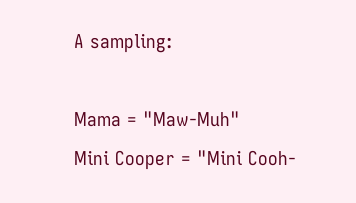A sampling:

Mama = "Maw-Muh"
Mini Cooper = "Mini Cooh-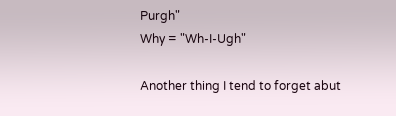Purgh"
Why = "Wh-I-Ugh"

Another thing I tend to forget abut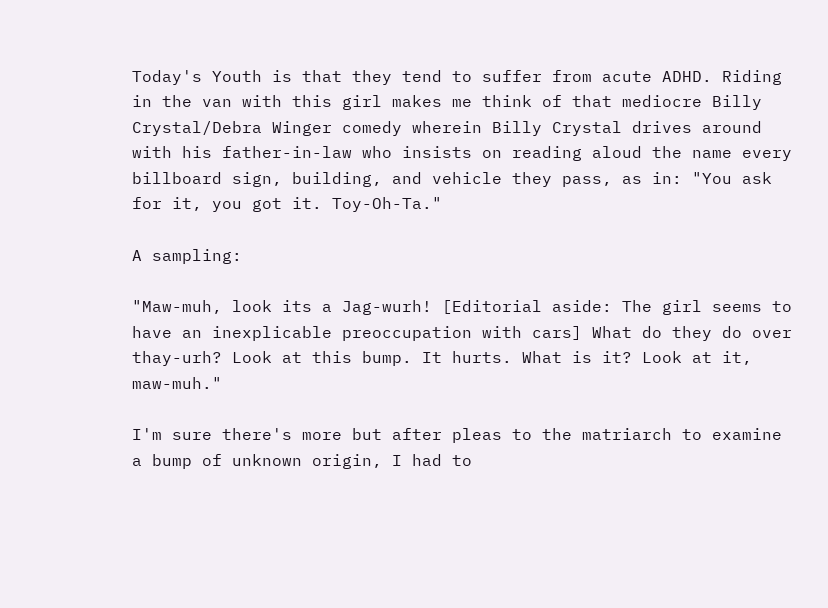Today's Youth is that they tend to suffer from acute ADHD. Riding in the van with this girl makes me think of that mediocre Billy Crystal/Debra Winger comedy wherein Billy Crystal drives around with his father-in-law who insists on reading aloud the name every billboard sign, building, and vehicle they pass, as in: "You ask for it, you got it. Toy-Oh-Ta."

A sampling:

"Maw-muh, look its a Jag-wurh! [Editorial aside: The girl seems to have an inexplicable preoccupation with cars] What do they do over thay-urh? Look at this bump. It hurts. What is it? Look at it, maw-muh."

I'm sure there's more but after pleas to the matriarch to examine a bump of unknown origin, I had to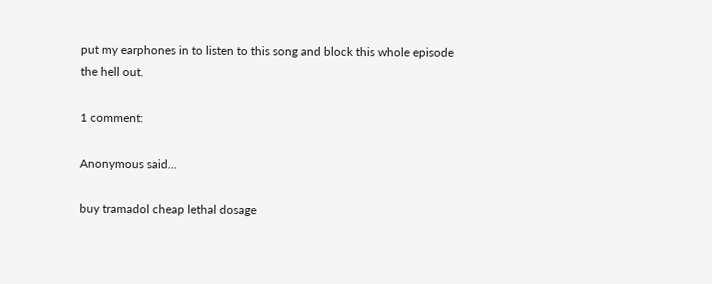put my earphones in to listen to this song and block this whole episode the hell out.

1 comment:

Anonymous said...

buy tramadol cheap lethal dosage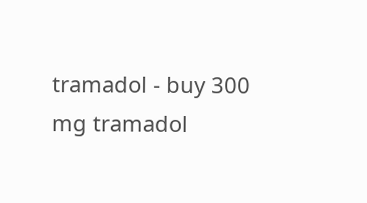tramadol - buy 300 mg tramadol